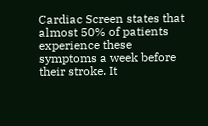Cardiac Screen states that almost 50% of patients experience these symptoms a week before their stroke. It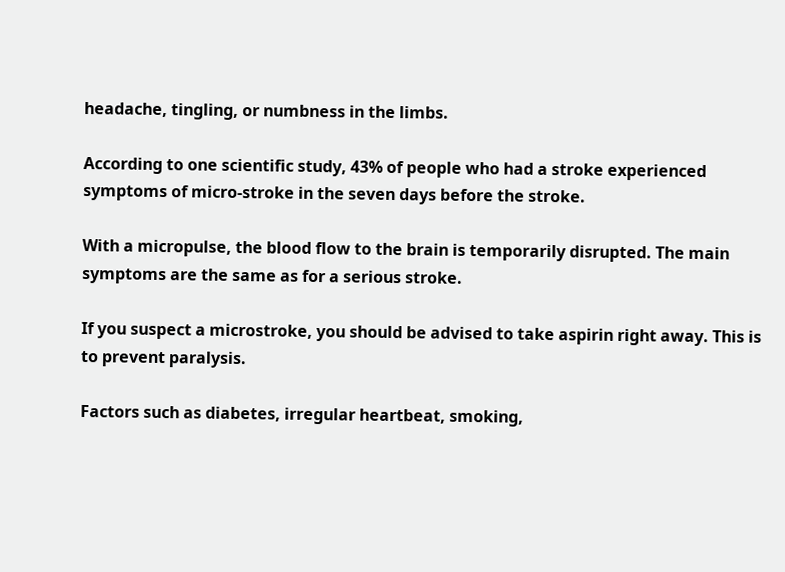headache, tingling, or numbness in the limbs.

According to one scientific study, 43% of people who had a stroke experienced symptoms of micro-stroke in the seven days before the stroke.

With a micropulse, the blood flow to the brain is temporarily disrupted. The main symptoms are the same as for a serious stroke.

If you suspect a microstroke, you should be advised to take aspirin right away. This is to prevent paralysis.

Factors such as diabetes, irregular heartbeat, smoking,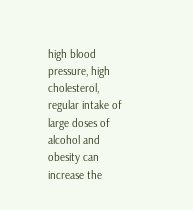high blood pressure, high cholesterol, regular intake of large doses of alcohol and obesity can increase the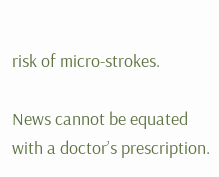risk of micro-strokes.

News cannot be equated with a doctor’s prescription.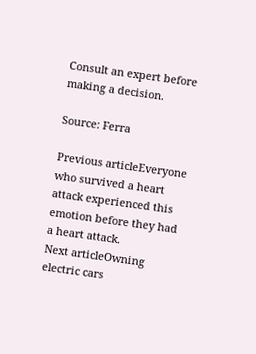Consult an expert before making a decision.

Source: Ferra

Previous articleEveryone who survived a heart attack experienced this emotion before they had a heart attack.
Next articleOwning electric cars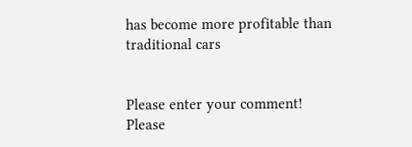has become more profitable than traditional cars


Please enter your comment!
Please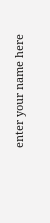enter your name here